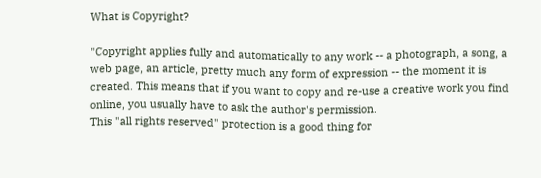What is Copyright?

"Copyright applies fully and automatically to any work -- a photograph, a song, a web page, an article, pretty much any form of expression -- the moment it is created. This means that if you want to copy and re-use a creative work you find online, you usually have to ask the author's permission.
This "all rights reserved" protection is a good thing for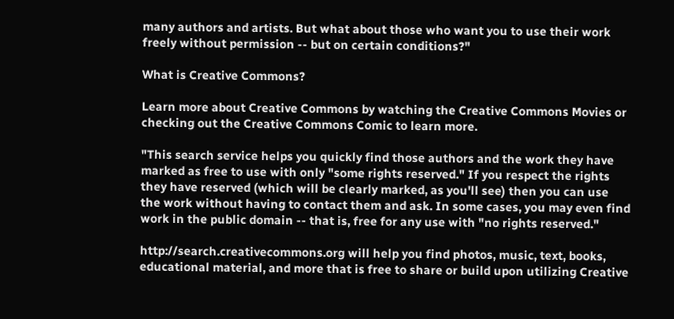many authors and artists. But what about those who want you to use their work freely without permission -- but on certain conditions?"

What is Creative Commons?

Learn more about Creative Commons by watching the Creative Commons Movies or checking out the Creative Commons Comic to learn more.

"This search service helps you quickly find those authors and the work they have marked as free to use with only "some rights reserved." If you respect the rights they have reserved (which will be clearly marked, as you'll see) then you can use the work without having to contact them and ask. In some cases, you may even find work in the public domain -- that is, free for any use with "no rights reserved."

http://search.creativecommons.org will help you find photos, music, text, books, educational material, and more that is free to share or build upon utilizing Creative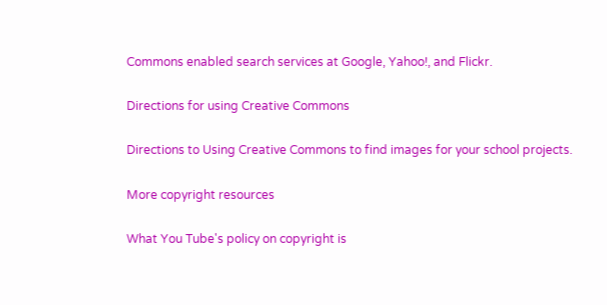Commons enabled search services at Google, Yahoo!, and Flickr.

Directions for using Creative Commons

Directions to Using Creative Commons to find images for your school projects.

More copyright resources

What You Tube's policy on copyright is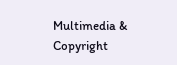Multimedia & Copyright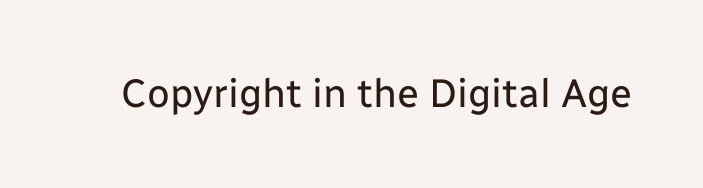Copyright in the Digital Age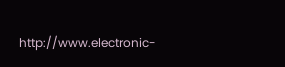http://www.electronic-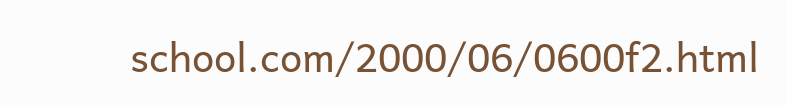school.com/2000/06/0600f2.html